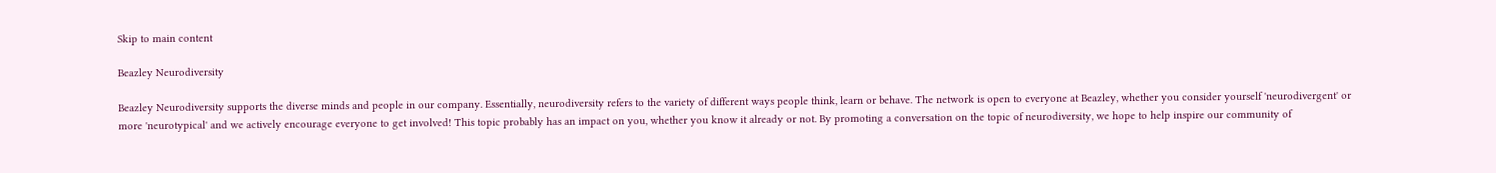Skip to main content

Beazley Neurodiversity

Beazley Neurodiversity supports the diverse minds and people in our company. Essentially, neurodiversity refers to the variety of different ways people think, learn or behave. The network is open to everyone at Beazley, whether you consider yourself 'neurodivergent' or more 'neurotypical' and we actively encourage everyone to get involved! This topic probably has an impact on you, whether you know it already or not. By promoting a conversation on the topic of neurodiversity, we hope to help inspire our community of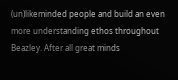(un)likeminded people and build an even more understanding ethos throughout Beazley. After all great minds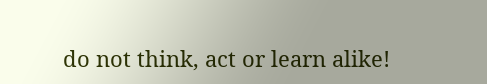do not think, act or learn alike!